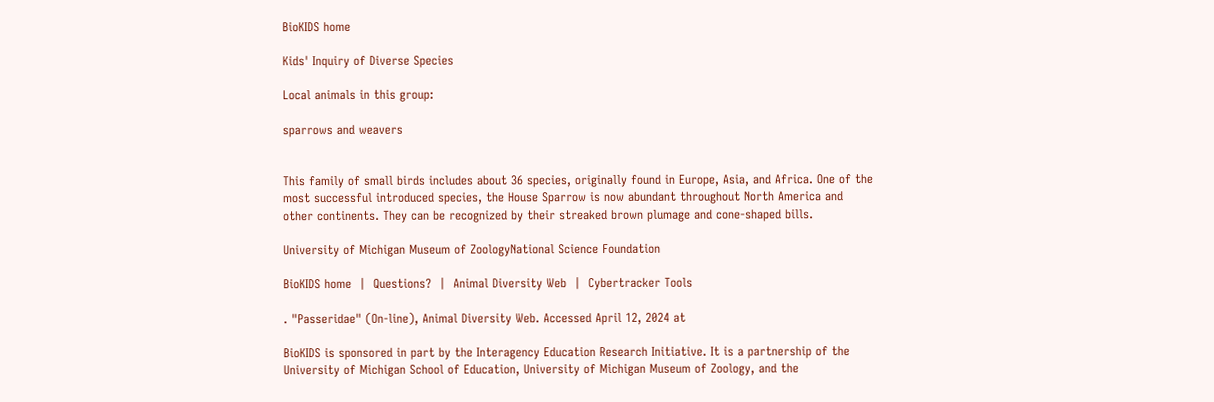BioKIDS home

Kids' Inquiry of Diverse Species

Local animals in this group:

sparrows and weavers


This family of small birds includes about 36 species, originally found in Europe, Asia, and Africa. One of the most successful introduced species, the House Sparrow is now abundant throughout North America and other continents. They can be recognized by their streaked brown plumage and cone-shaped bills.

University of Michigan Museum of ZoologyNational Science Foundation

BioKIDS home  |  Questions?  |  Animal Diversity Web  |  Cybertracker Tools

. "Passeridae" (On-line), Animal Diversity Web. Accessed April 12, 2024 at

BioKIDS is sponsored in part by the Interagency Education Research Initiative. It is a partnership of the University of Michigan School of Education, University of Michigan Museum of Zoology, and the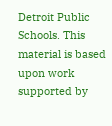Detroit Public Schools. This material is based upon work supported by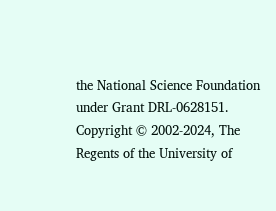the National Science Foundation under Grant DRL-0628151.
Copyright © 2002-2024, The Regents of the University of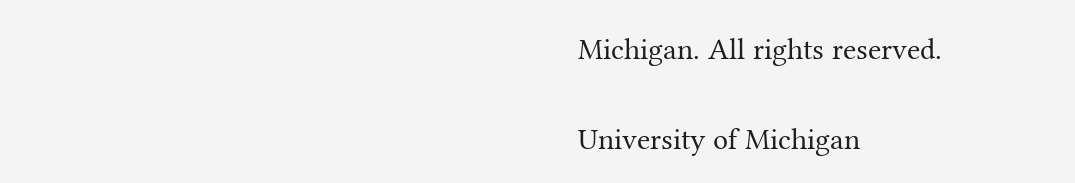Michigan. All rights reserved.

University of Michigan